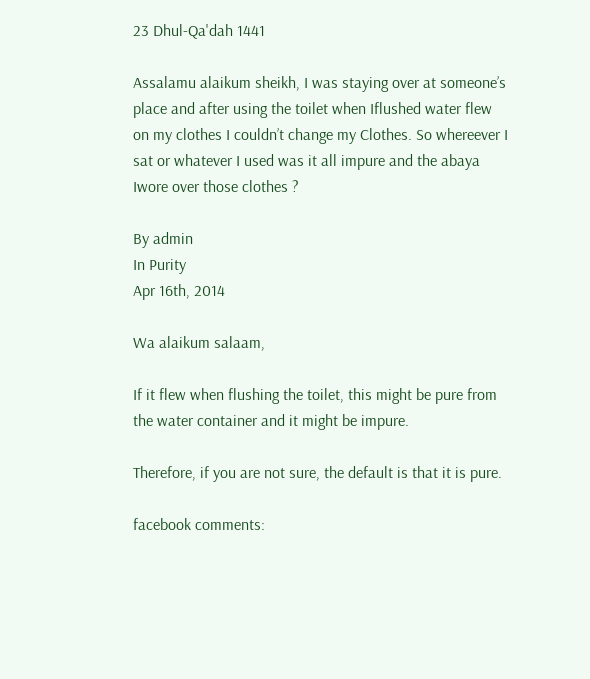23 Dhul-Qa'dah 1441

Assalamu alaikum sheikh, I was staying over at someone’s place and after using the toilet when Iflushed water flew on my clothes I couldn’t change my Clothes. So whereever I sat or whatever I used was it all impure and the abaya Iwore over those clothes ?

By admin
In Purity
Apr 16th, 2014

Wa alaikum salaam,

If it flew when flushing the toilet, this might be pure from the water container and it might be impure.

Therefore, if you are not sure, the default is that it is pure.

facebook comments: